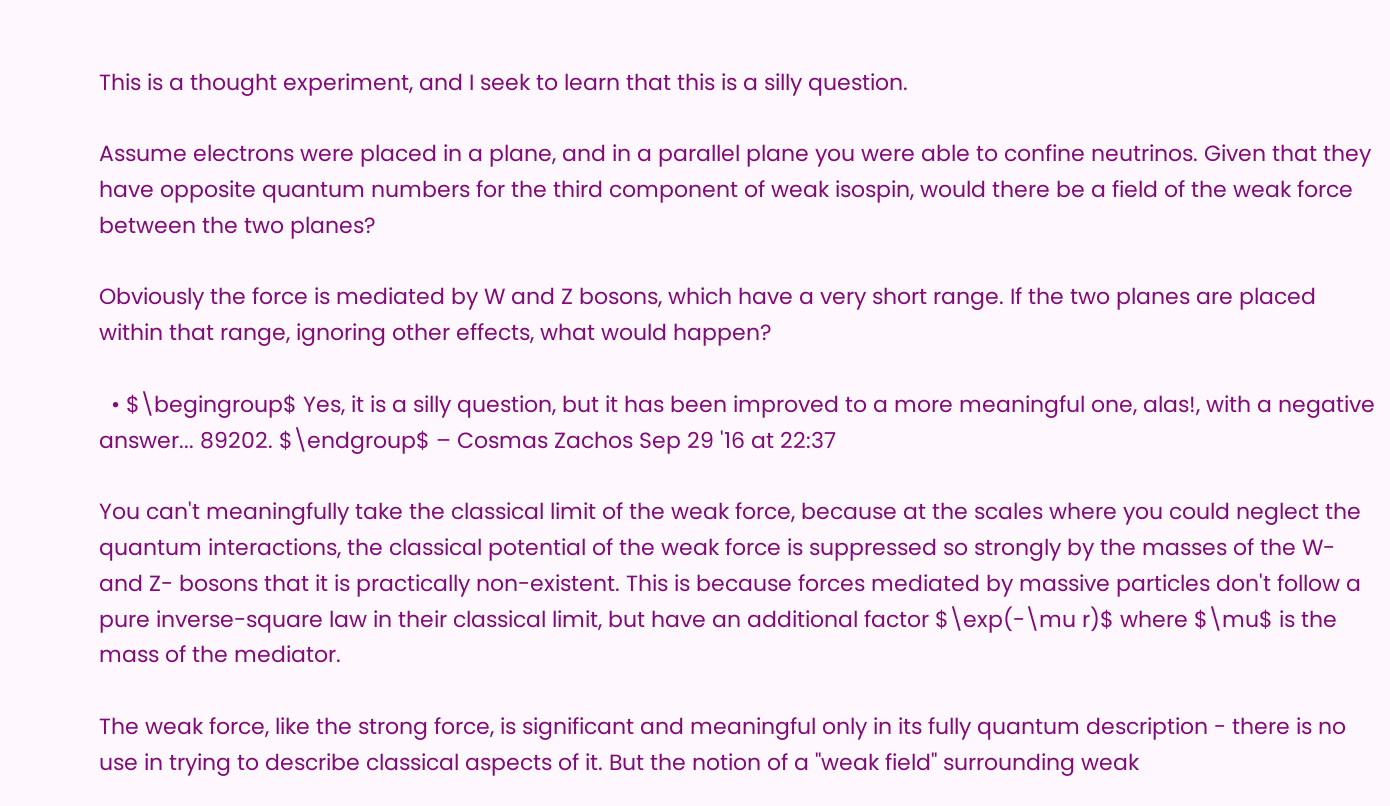This is a thought experiment, and I seek to learn that this is a silly question.

Assume electrons were placed in a plane, and in a parallel plane you were able to confine neutrinos. Given that they have opposite quantum numbers for the third component of weak isospin, would there be a field of the weak force between the two planes?

Obviously the force is mediated by W and Z bosons, which have a very short range. If the two planes are placed within that range, ignoring other effects, what would happen?

  • $\begingroup$ Yes, it is a silly question, but it has been improved to a more meaningful one, alas!, with a negative answer... 89202. $\endgroup$ – Cosmas Zachos Sep 29 '16 at 22:37

You can't meaningfully take the classical limit of the weak force, because at the scales where you could neglect the quantum interactions, the classical potential of the weak force is suppressed so strongly by the masses of the W- and Z- bosons that it is practically non-existent. This is because forces mediated by massive particles don't follow a pure inverse-square law in their classical limit, but have an additional factor $\exp(-\mu r)$ where $\mu$ is the mass of the mediator.

The weak force, like the strong force, is significant and meaningful only in its fully quantum description - there is no use in trying to describe classical aspects of it. But the notion of a "weak field" surrounding weak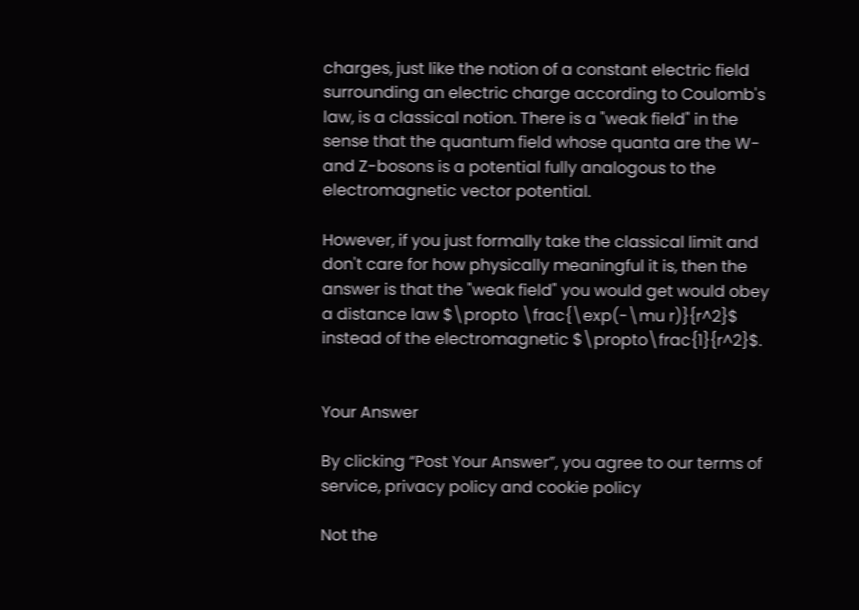charges, just like the notion of a constant electric field surrounding an electric charge according to Coulomb's law, is a classical notion. There is a "weak field" in the sense that the quantum field whose quanta are the W- and Z-bosons is a potential fully analogous to the electromagnetic vector potential.

However, if you just formally take the classical limit and don't care for how physically meaningful it is, then the answer is that the "weak field" you would get would obey a distance law $\propto \frac{\exp(-\mu r)}{r^2}$ instead of the electromagnetic $\propto\frac{1}{r^2}$.


Your Answer

By clicking “Post Your Answer”, you agree to our terms of service, privacy policy and cookie policy

Not the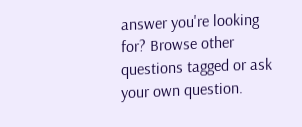answer you're looking for? Browse other questions tagged or ask your own question.